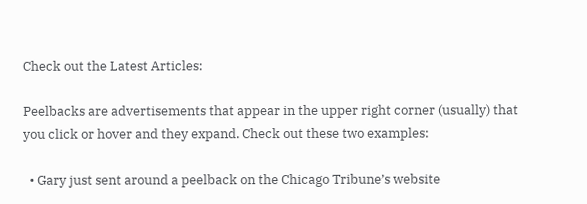Check out the Latest Articles:

Peelbacks are advertisements that appear in the upper right corner (usually) that you click or hover and they expand. Check out these two examples:

  • Gary just sent around a peelback on the Chicago Tribune’s website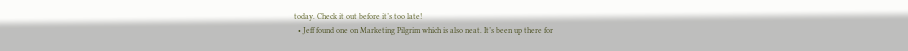today. Check it out before it’s too late!
  • Jeff found one on Marketing Pilgrim which is also neat. It’s been up there for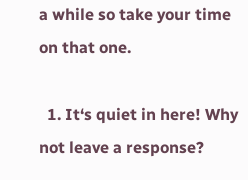a while so take your time on that one.

  1. It‘s quiet in here! Why not leave a response?